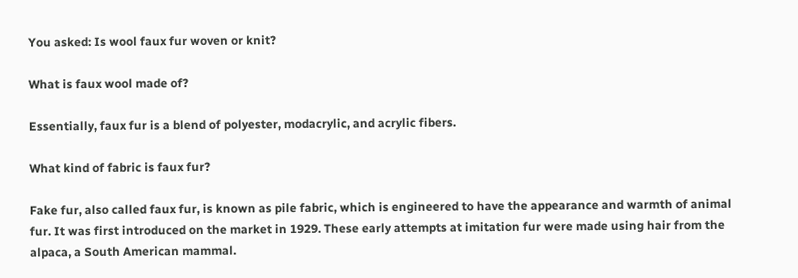You asked: Is wool faux fur woven or knit?

What is faux wool made of?

Essentially, faux fur is a blend of polyester, modacrylic, and acrylic fibers.

What kind of fabric is faux fur?

Fake fur, also called faux fur, is known as pile fabric, which is engineered to have the appearance and warmth of animal fur. It was first introduced on the market in 1929. These early attempts at imitation fur were made using hair from the alpaca, a South American mammal.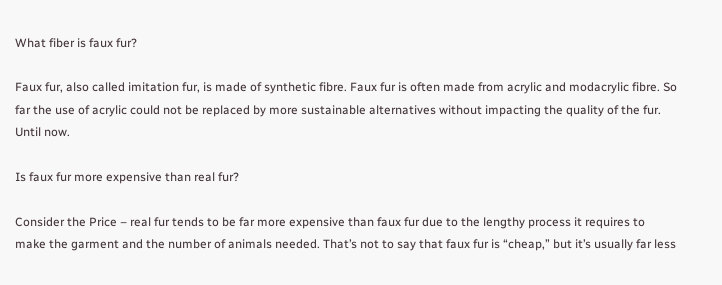What fiber is faux fur?

Faux fur, also called imitation fur, is made of synthetic fibre. Faux fur is often made from acrylic and modacrylic fibre. So far the use of acrylic could not be replaced by more sustainable alternatives without impacting the quality of the fur. Until now.

Is faux fur more expensive than real fur?

Consider the Price – real fur tends to be far more expensive than faux fur due to the lengthy process it requires to make the garment and the number of animals needed. That’s not to say that faux fur is “cheap,” but it’s usually far less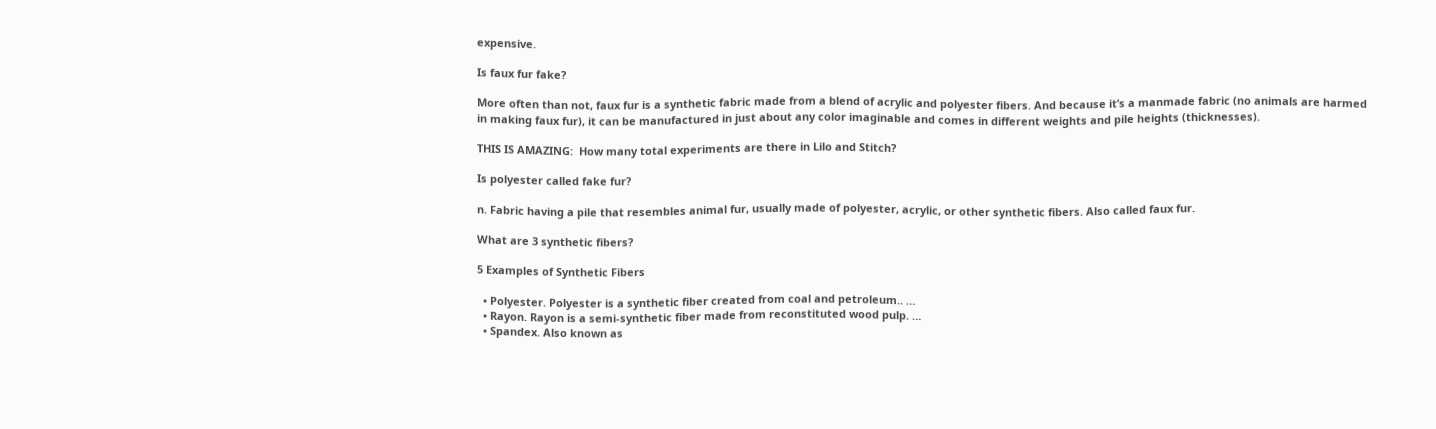expensive.

Is faux fur fake?

More often than not, faux fur is a synthetic fabric made from a blend of acrylic and polyester fibers. And because it’s a manmade fabric (no animals are harmed in making faux fur), it can be manufactured in just about any color imaginable and comes in different weights and pile heights (thicknesses).

THIS IS AMAZING:  How many total experiments are there in Lilo and Stitch?

Is polyester called fake fur?

n. Fabric having a pile that resembles animal fur, usually made of polyester, acrylic, or other synthetic fibers. Also called faux fur.

What are 3 synthetic fibers?

5 Examples of Synthetic Fibers

  • Polyester. Polyester is a synthetic fiber created from coal and petroleum.. …
  • Rayon. Rayon is a semi-synthetic fiber made from reconstituted wood pulp. …
  • Spandex. Also known as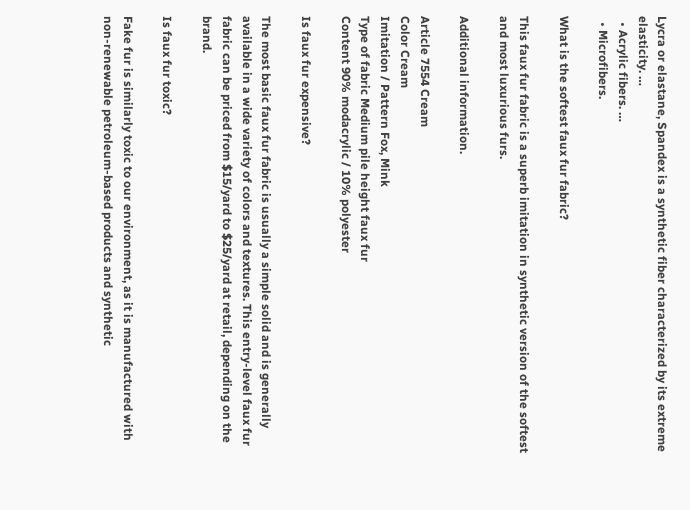Lycra or elastane, Spandex is a synthetic fiber characterized by its extreme elasticity. …
  • Acrylic fibers. …
  • Microfibers.

What is the softest faux fur fabric?

This faux fur fabric is a superb imitation in synthetic version of the softest and most luxurious furs.

Additional information.

Article 7554 Cream
Color Cream
Imitation / Pattern Fox, Mink
Type of fabric Medium pile height faux fur
Content 90% modacrylic / 10% polyester

Is faux fur expensive?

The most basic faux fur fabric is usually a simple solid and is generally available in a wide variety of colors and textures. This entry-level faux fur fabric can be priced from $15/yard to $25/yard at retail, depending on the brand.

Is faux fur toxic?

Fake fur is similarly toxic to our environment, as it is manufactured with non-renewable petroleum-based products and synthetic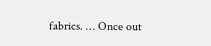fabrics. … Once out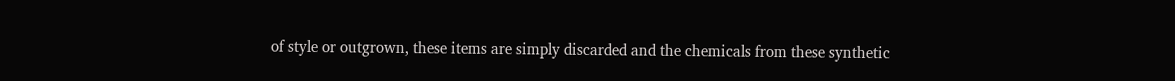of style or outgrown, these items are simply discarded and the chemicals from these synthetic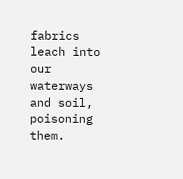fabrics leach into our waterways and soil, poisoning them.